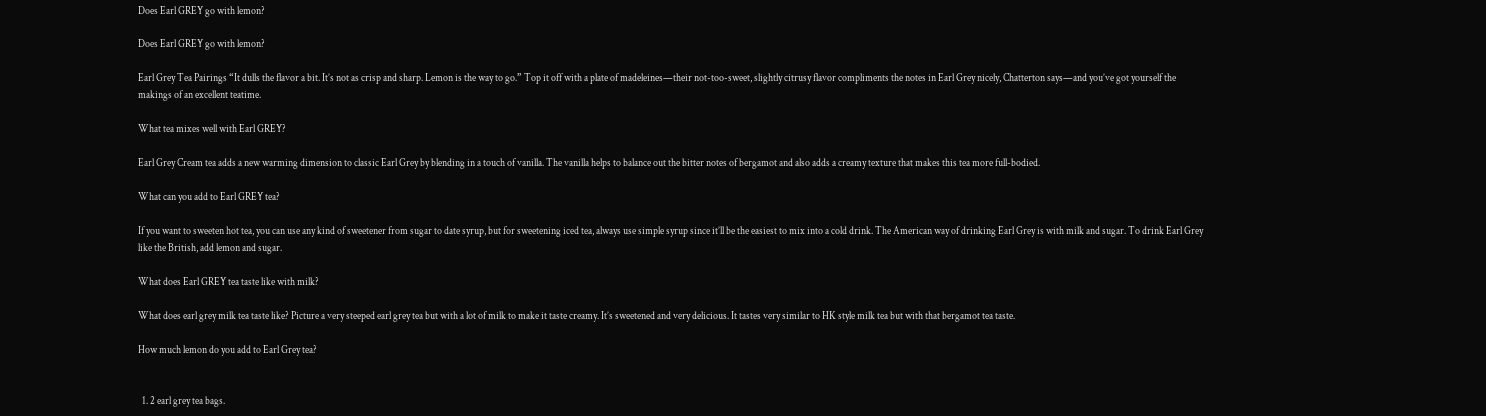Does Earl GREY go with lemon?

Does Earl GREY go with lemon?

Earl Grey Tea Pairings “It dulls the flavor a bit. It’s not as crisp and sharp. Lemon is the way to go.” Top it off with a plate of madeleines—their not-too-sweet, slightly citrusy flavor compliments the notes in Earl Grey nicely, Chatterton says—and you’ve got yourself the makings of an excellent teatime.

What tea mixes well with Earl GREY?

Earl Grey Cream tea adds a new warming dimension to classic Earl Grey by blending in a touch of vanilla. The vanilla helps to balance out the bitter notes of bergamot and also adds a creamy texture that makes this tea more full-bodied.

What can you add to Earl GREY tea?

If you want to sweeten hot tea, you can use any kind of sweetener from sugar to date syrup, but for sweetening iced tea, always use simple syrup since it’ll be the easiest to mix into a cold drink. The American way of drinking Earl Grey is with milk and sugar. To drink Earl Grey like the British, add lemon and sugar.

What does Earl GREY tea taste like with milk?

What does earl grey milk tea taste like? Picture a very steeped earl grey tea but with a lot of milk to make it taste creamy. It’s sweetened and very delicious. It tastes very similar to HK style milk tea but with that bergamot tea taste.

How much lemon do you add to Earl Grey tea?


  1. 2 earl grey tea bags.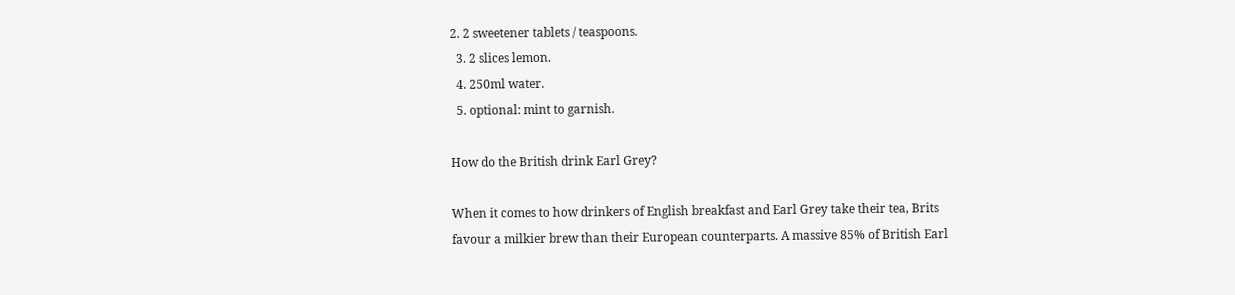2. 2 sweetener tablets / teaspoons.
  3. 2 slices lemon.
  4. 250ml water.
  5. optional: mint to garnish.

How do the British drink Earl Grey?

When it comes to how drinkers of English breakfast and Earl Grey take their tea, Brits favour a milkier brew than their European counterparts. A massive 85% of British Earl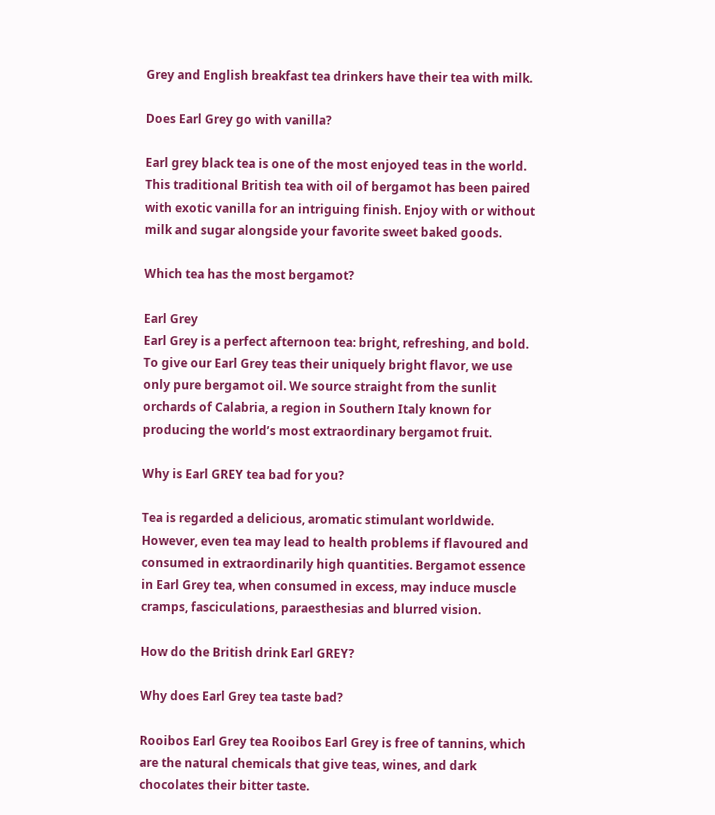Grey and English breakfast tea drinkers have their tea with milk.

Does Earl Grey go with vanilla?

Earl grey black tea is one of the most enjoyed teas in the world. This traditional British tea with oil of bergamot has been paired with exotic vanilla for an intriguing finish. Enjoy with or without milk and sugar alongside your favorite sweet baked goods.

Which tea has the most bergamot?

Earl Grey
Earl Grey is a perfect afternoon tea: bright, refreshing, and bold. To give our Earl Grey teas their uniquely bright flavor, we use only pure bergamot oil. We source straight from the sunlit orchards of Calabria, a region in Southern Italy known for producing the world’s most extraordinary bergamot fruit.

Why is Earl GREY tea bad for you?

Tea is regarded a delicious, aromatic stimulant worldwide. However, even tea may lead to health problems if flavoured and consumed in extraordinarily high quantities. Bergamot essence in Earl Grey tea, when consumed in excess, may induce muscle cramps, fasciculations, paraesthesias and blurred vision.

How do the British drink Earl GREY?

Why does Earl Grey tea taste bad?

Rooibos Earl Grey tea Rooibos Earl Grey is free of tannins, which are the natural chemicals that give teas, wines, and dark chocolates their bitter taste.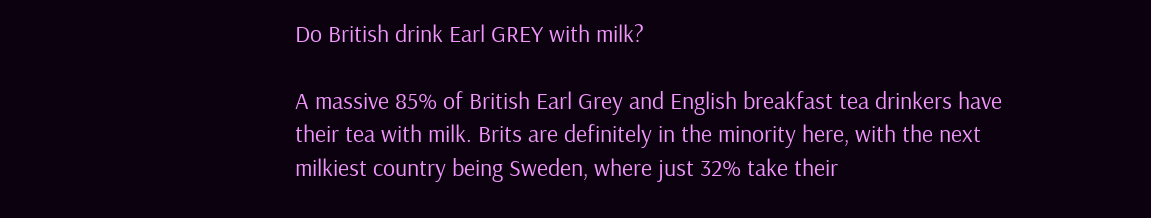Do British drink Earl GREY with milk?

A massive 85% of British Earl Grey and English breakfast tea drinkers have their tea with milk. Brits are definitely in the minority here, with the next milkiest country being Sweden, where just 32% take their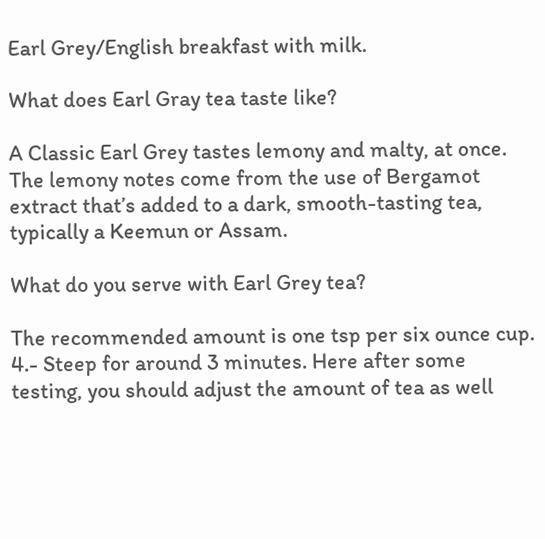Earl Grey/English breakfast with milk.

What does Earl Gray tea taste like?

A Classic Earl Grey tastes lemony and malty, at once. The lemony notes come from the use of Bergamot extract that’s added to a dark, smooth-tasting tea, typically a Keemun or Assam.

What do you serve with Earl Grey tea?

The recommended amount is one tsp per six ounce cup. 4.- Steep for around 3 minutes. Here after some testing, you should adjust the amount of tea as well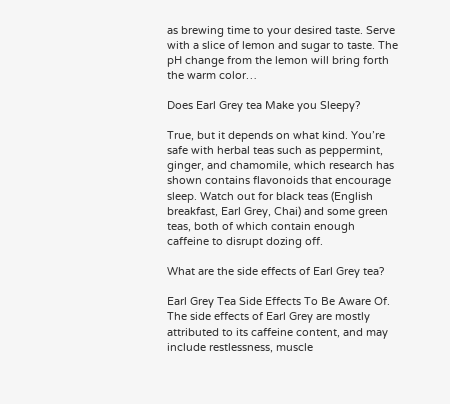as brewing time to your desired taste. Serve with a slice of lemon and sugar to taste. The pH change from the lemon will bring forth the warm color…

Does Earl Grey tea Make you Sleepy?

True, but it depends on what kind. You’re safe with herbal teas such as peppermint, ginger, and chamomile, which research has shown contains flavonoids that encourage sleep. Watch out for black teas (English breakfast, Earl Grey, Chai) and some green teas, both of which contain enough caffeine to disrupt dozing off.

What are the side effects of Earl Grey tea?

Earl Grey Tea Side Effects To Be Aware Of. The side effects of Earl Grey are mostly attributed to its caffeine content, and may include restlessness, muscle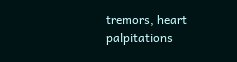tremors, heart palpitations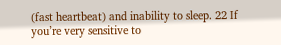(fast heartbeat) and inability to sleep. 22 If you’re very sensitive to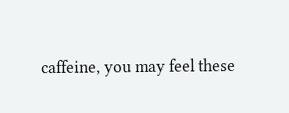caffeine, you may feel these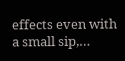effects even with a small sip,…